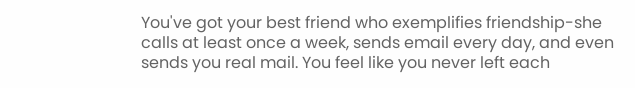You've got your best friend who exemplifies friendship-she calls at least once a week, sends email every day, and even sends you real mail. You feel like you never left each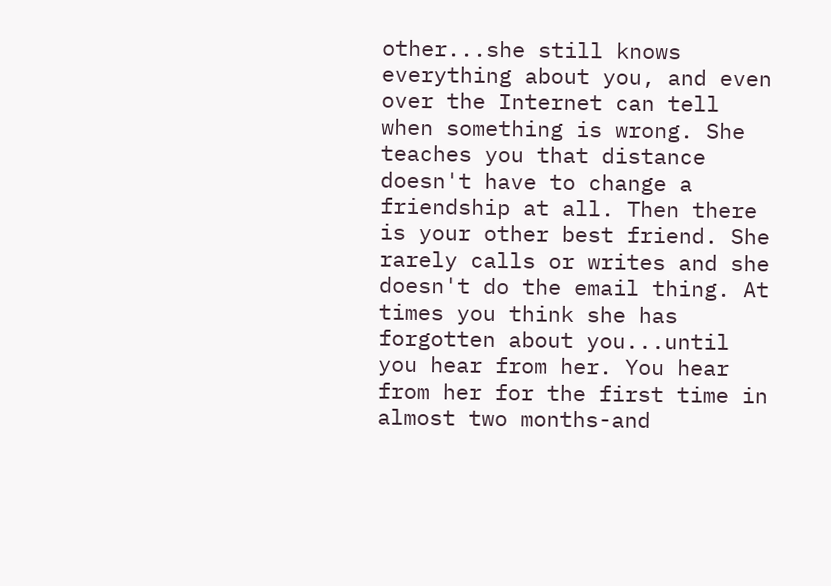other...she still knows everything about you, and even over the Internet can tell when something is wrong. She teaches you that distance doesn't have to change a friendship at all. Then there is your other best friend. She rarely calls or writes and she doesn't do the email thing. At times you think she has forgotten about you...until you hear from her. You hear from her for the first time in almost two months-and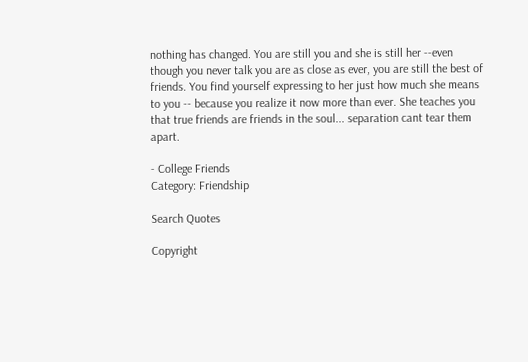nothing has changed. You are still you and she is still her --even though you never talk you are as close as ever, you are still the best of friends. You find yourself expressing to her just how much she means to you -- because you realize it now more than ever. She teaches you that true friends are friends in the soul... separation cant tear them apart.

- College Friends
Category: Friendship

Search Quotes

Copyright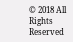© 2018 All Rights Reserved